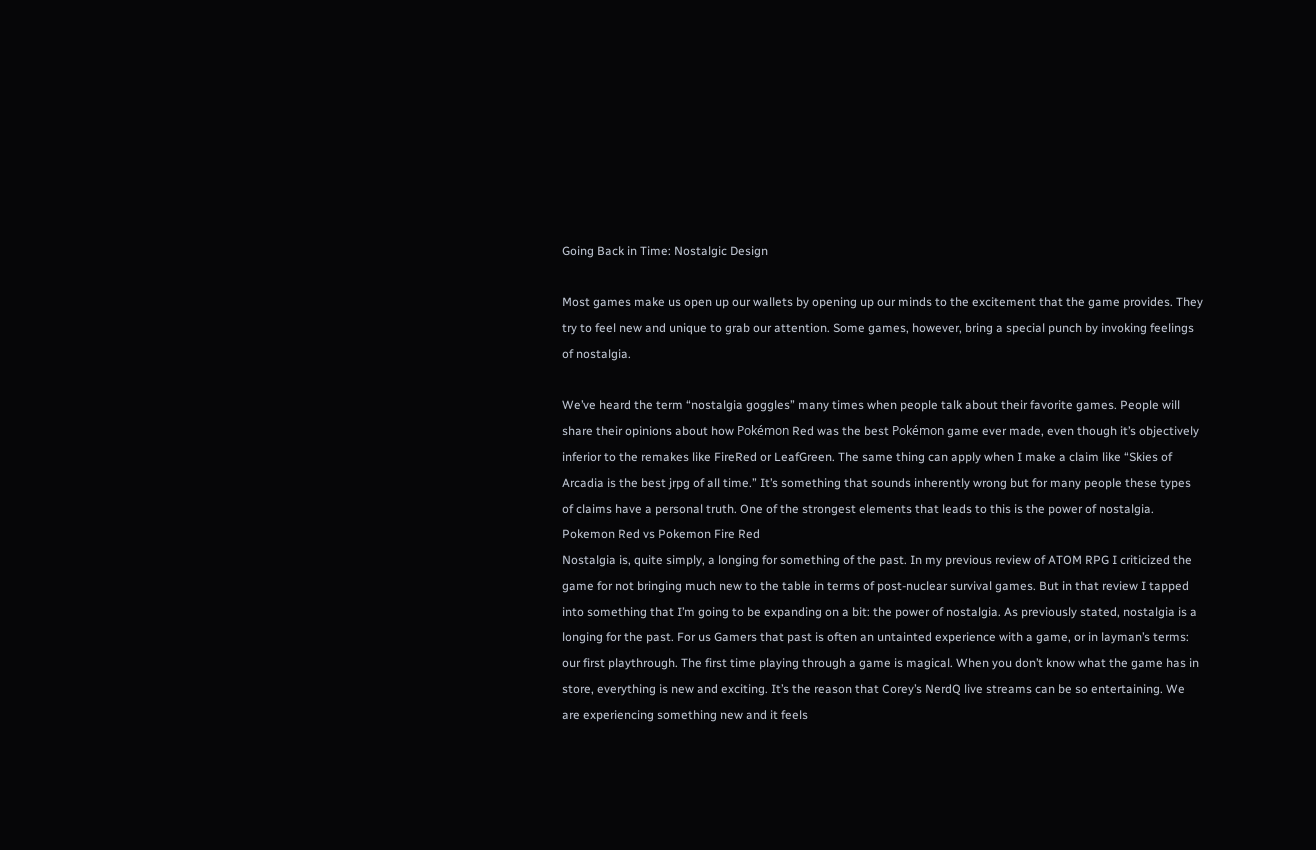Going Back in Time: Nostalgic Design

Most games make us open up our wallets by opening up our minds to the excitement that the game provides. They try to feel new and unique to grab our attention. Some games, however, bring a special punch by invoking feelings of nostalgia.

We’ve heard the term “nostalgia goggles” many times when people talk about their favorite games. People will share their opinions about how Pokémon Red was the best Pokémon game ever made, even though it’s objectively inferior to the remakes like FireRed or LeafGreen. The same thing can apply when I make a claim like “Skies of Arcadia is the best jrpg of all time.” It’s something that sounds inherently wrong but for many people these types of claims have a personal truth. One of the strongest elements that leads to this is the power of nostalgia.
Pokemon Red vs Pokemon Fire Red
Nostalgia is, quite simply, a longing for something of the past. In my previous review of ATOM RPG I criticized the game for not bringing much new to the table in terms of post-nuclear survival games. But in that review I tapped into something that I’m going to be expanding on a bit: the power of nostalgia. As previously stated, nostalgia is a longing for the past. For us Gamers that past is often an untainted experience with a game, or in layman’s terms: our first playthrough. The first time playing through a game is magical. When you don’t know what the game has in store, everything is new and exciting. It’s the reason that Corey’s NerdQ live streams can be so entertaining. We are experiencing something new and it feels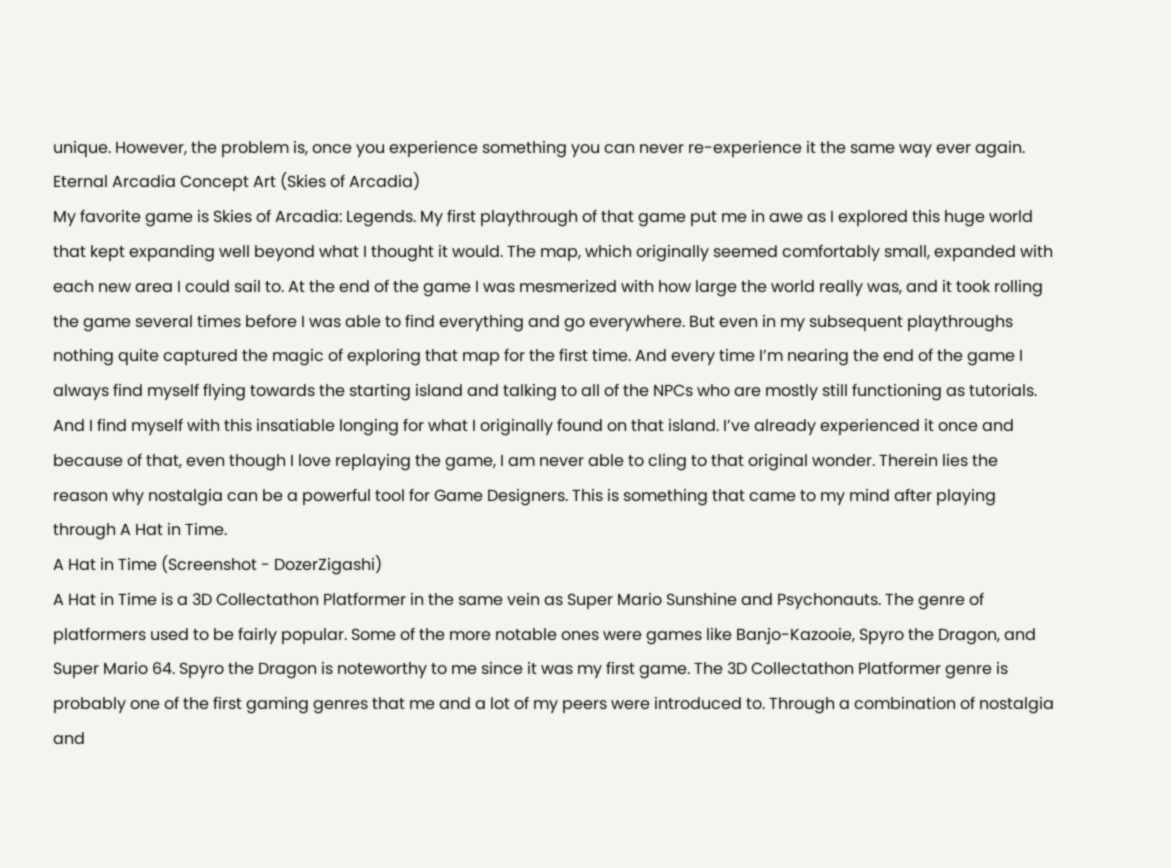unique. However, the problem is, once you experience something you can never re-experience it the same way ever again.
Eternal Arcadia Concept Art (Skies of Arcadia)
My favorite game is Skies of Arcadia: Legends. My first playthrough of that game put me in awe as I explored this huge world that kept expanding well beyond what I thought it would. The map, which originally seemed comfortably small, expanded with each new area I could sail to. At the end of the game I was mesmerized with how large the world really was, and it took rolling the game several times before I was able to find everything and go everywhere. But even in my subsequent playthroughs nothing quite captured the magic of exploring that map for the first time. And every time I’m nearing the end of the game I always find myself flying towards the starting island and talking to all of the NPCs who are mostly still functioning as tutorials. And I find myself with this insatiable longing for what I originally found on that island. I’ve already experienced it once and because of that, even though I love replaying the game, I am never able to cling to that original wonder. Therein lies the reason why nostalgia can be a powerful tool for Game Designers. This is something that came to my mind after playing through A Hat in Time.
A Hat in Time (Screenshot - DozerZigashi)
A Hat in Time is a 3D Collectathon Platformer in the same vein as Super Mario Sunshine and Psychonauts. The genre of platformers used to be fairly popular. Some of the more notable ones were games like Banjo-Kazooie, Spyro the Dragon, and Super Mario 64. Spyro the Dragon is noteworthy to me since it was my first game. The 3D Collectathon Platformer genre is probably one of the first gaming genres that me and a lot of my peers were introduced to. Through a combination of nostalgia and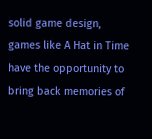solid game design, games like A Hat in Time have the opportunity to bring back memories of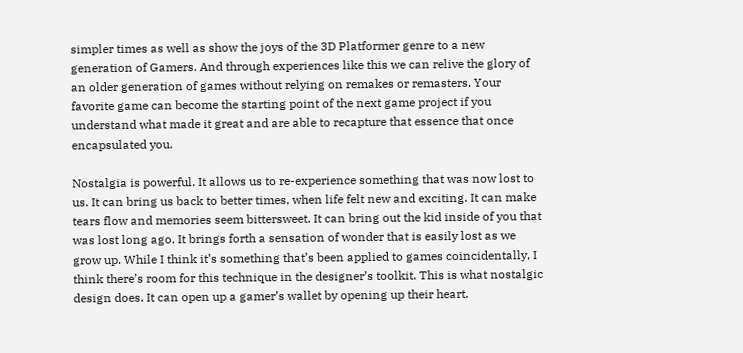simpler times as well as show the joys of the 3D Platformer genre to a new generation of Gamers. And through experiences like this we can relive the glory of an older generation of games without relying on remakes or remasters. Your favorite game can become the starting point of the next game project if you understand what made it great and are able to recapture that essence that once encapsulated you.

Nostalgia is powerful. It allows us to re-experience something that was now lost to us. It can bring us back to better times, when life felt new and exciting. It can make tears flow and memories seem bittersweet. It can bring out the kid inside of you that was lost long ago. It brings forth a sensation of wonder that is easily lost as we grow up. While I think it’s something that’s been applied to games coincidentally, I think there’s room for this technique in the designer’s toolkit. This is what nostalgic design does. It can open up a gamer’s wallet by opening up their heart.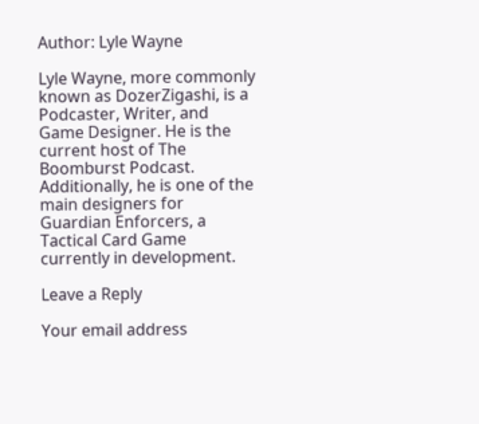Author: Lyle Wayne

Lyle Wayne, more commonly known as DozerZigashi, is a Podcaster, Writer, and Game Designer. He is the current host of The Boomburst Podcast. Additionally, he is one of the main designers for Guardian Enforcers, a Tactical Card Game currently in development.

Leave a Reply

Your email address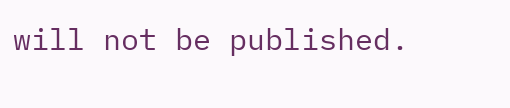will not be published.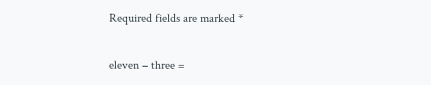Required fields are marked *

eleven − three =